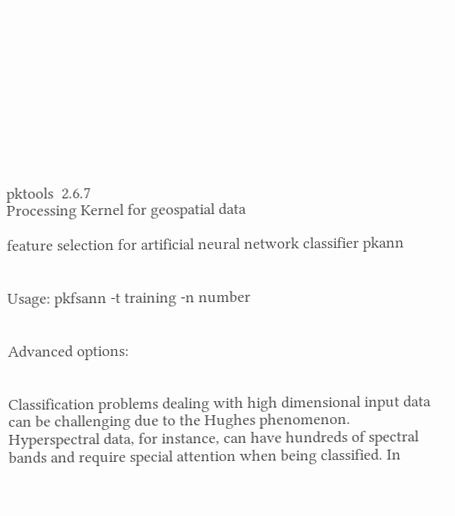pktools  2.6.7
Processing Kernel for geospatial data

feature selection for artificial neural network classifier pkann


Usage: pkfsann -t training -n number


Advanced options:


Classification problems dealing with high dimensional input data can be challenging due to the Hughes phenomenon. Hyperspectral data, for instance, can have hundreds of spectral bands and require special attention when being classified. In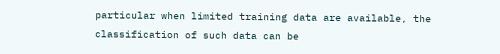particular when limited training data are available, the classification of such data can be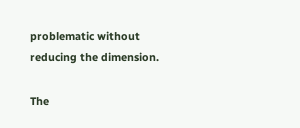problematic without reducing the dimension.

The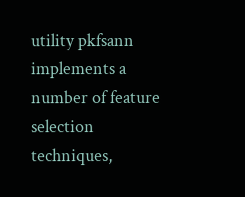utility pkfsann implements a number of feature selection techniques,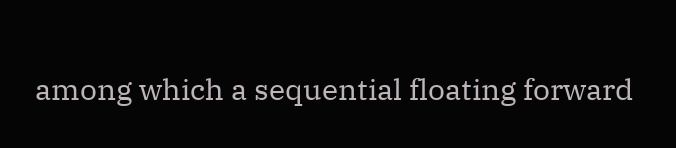among which a sequential floating forward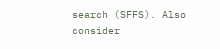search (SFFS). Also consider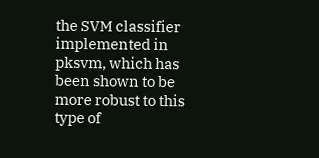the SVM classifier implemented in pksvm, which has been shown to be more robust to this type of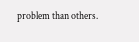problem than others.